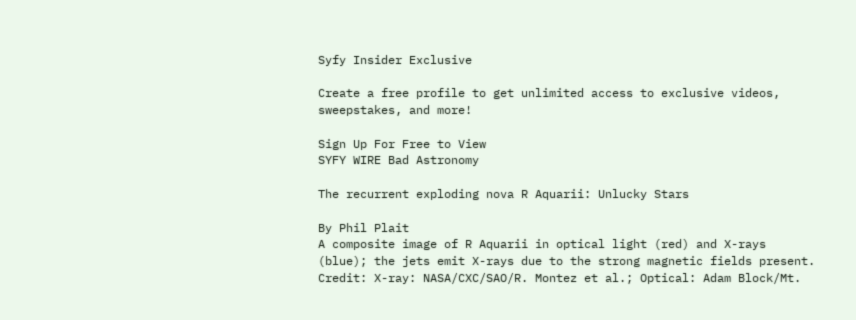Syfy Insider Exclusive

Create a free profile to get unlimited access to exclusive videos, sweepstakes, and more!

Sign Up For Free to View
SYFY WIRE Bad Astronomy

The recurrent exploding nova R Aquarii: Unlucky Stars

By Phil Plait
A composite image of R Aquarii in optical light (red) and X-rays (blue); the jets emit X-rays due to the strong magnetic fields present. Credit: X-ray: NASA/CXC/SAO/R. Montez et al.; Optical: Adam Block/Mt.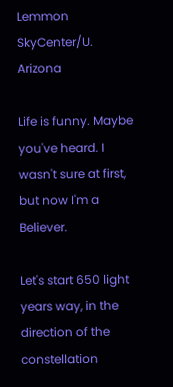Lemmon SkyCenter/U. Arizona

Life is funny. Maybe you've heard. I wasn't sure at first, but now I'm a Believer.

Let's start 650 light years way, in the direction of the constellation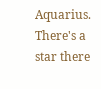Aquarius. There's a star there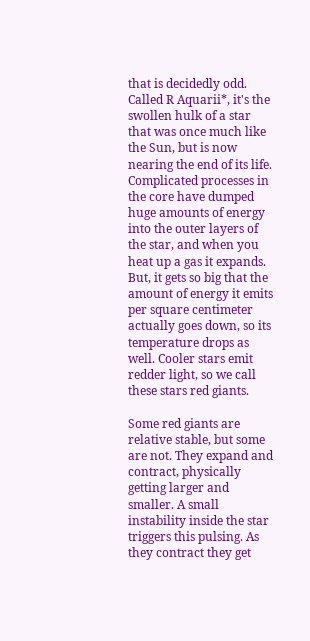that is decidedly odd. Called R Aquarii*, it's the swollen hulk of a star that was once much like the Sun, but is now nearing the end of its life. Complicated processes in the core have dumped huge amounts of energy into the outer layers of the star, and when you heat up a gas it expands. But, it gets so big that the amount of energy it emits per square centimeter actually goes down, so its temperature drops as well. Cooler stars emit redder light, so we call these stars red giants.

Some red giants are relative stable, but some are not. They expand and contract, physically getting larger and smaller. A small instability inside the star triggers this pulsing. As they contract they get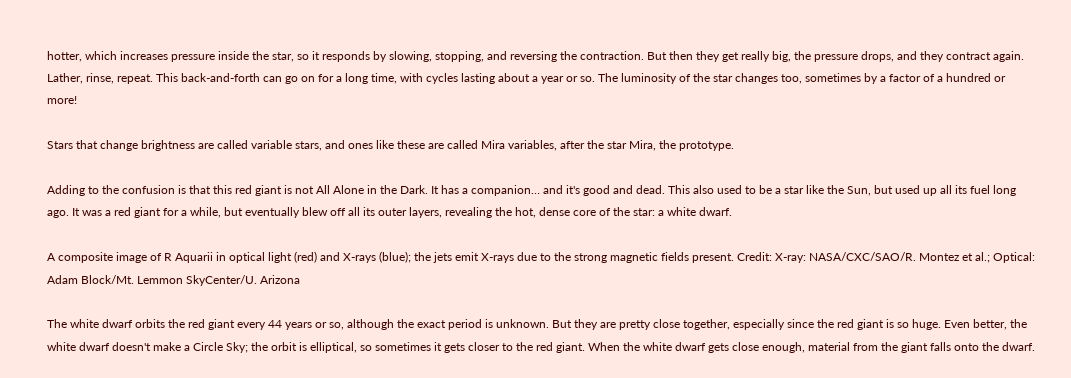hotter, which increases pressure inside the star, so it responds by slowing, stopping, and reversing the contraction. But then they get really big, the pressure drops, and they contract again. Lather, rinse, repeat. This back-and-forth can go on for a long time, with cycles lasting about a year or so. The luminosity of the star changes too, sometimes by a factor of a hundred or more!

Stars that change brightness are called variable stars, and ones like these are called Mira variables, after the star Mira, the prototype.

Adding to the confusion is that this red giant is not All Alone in the Dark. It has a companion… and it's good and dead. This also used to be a star like the Sun, but used up all its fuel long ago. It was a red giant for a while, but eventually blew off all its outer layers, revealing the hot, dense core of the star: a white dwarf.

A composite image of R Aquarii in optical light (red) and X-rays (blue); the jets emit X-rays due to the strong magnetic fields present. Credit: X-ray: NASA/CXC/SAO/R. Montez et al.; Optical: Adam Block/Mt. Lemmon SkyCenter/U. Arizona

The white dwarf orbits the red giant every 44 years or so, although the exact period is unknown. But they are pretty close together, especially since the red giant is so huge. Even better, the white dwarf doesn't make a Circle Sky; the orbit is elliptical, so sometimes it gets closer to the red giant. When the white dwarf gets close enough, material from the giant falls onto the dwarf.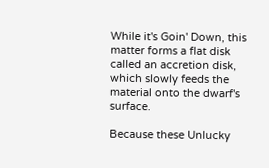While it's Goin' Down, this matter forms a flat disk called an accretion disk, which slowly feeds the material onto the dwarf's surface.

Because these Unlucky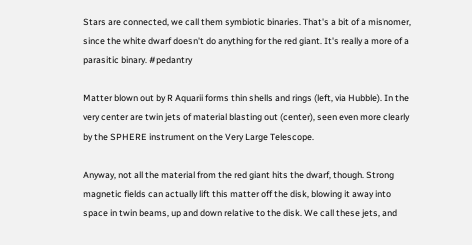Stars are connected, we call them symbiotic binaries. That's a bit of a misnomer, since the white dwarf doesn't do anything for the red giant. It's really a more of a parasitic binary. #pedantry

Matter blown out by R Aquarii forms thin shells and rings (left, via Hubble). In the very center are twin jets of material blasting out (center), seen even more clearly by the SPHERE instrument on the Very Large Telescope.

Anyway, not all the material from the red giant hits the dwarf, though. Strong magnetic fields can actually lift this matter off the disk, blowing it away into space in twin beams, up and down relative to the disk. We call these jets, and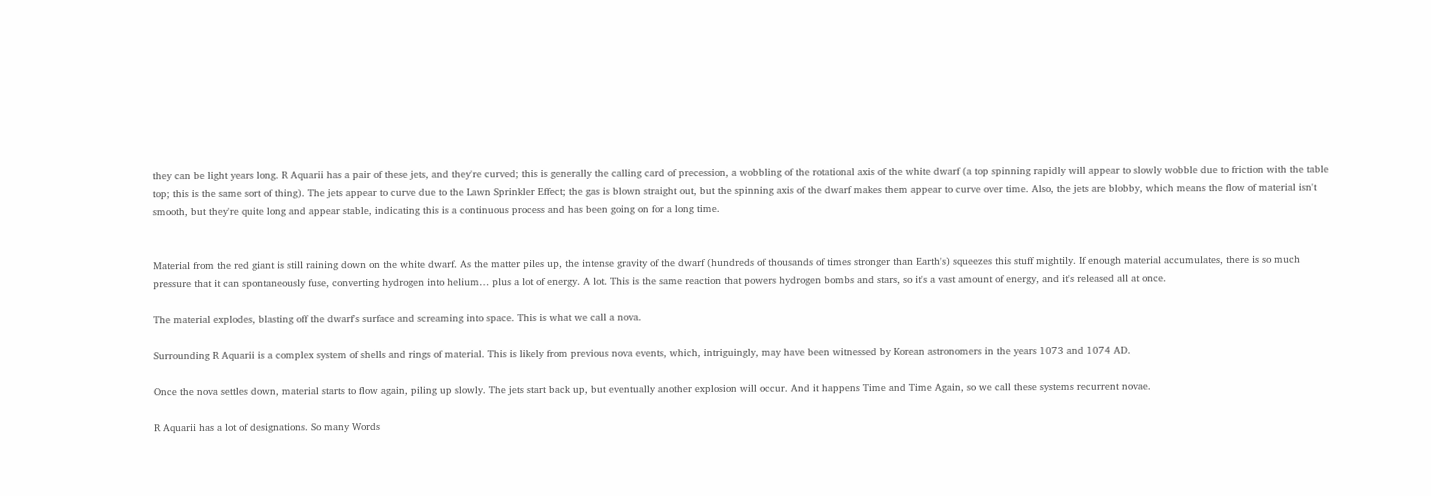they can be light years long. R Aquarii has a pair of these jets, and they're curved; this is generally the calling card of precession, a wobbling of the rotational axis of the white dwarf (a top spinning rapidly will appear to slowly wobble due to friction with the table top; this is the same sort of thing). The jets appear to curve due to the Lawn Sprinkler Effect; the gas is blown straight out, but the spinning axis of the dwarf makes them appear to curve over time. Also, the jets are blobby, which means the flow of material isn't smooth, but they're quite long and appear stable, indicating this is a continuous process and has been going on for a long time.


Material from the red giant is still raining down on the white dwarf. As the matter piles up, the intense gravity of the dwarf (hundreds of thousands of times stronger than Earth's) squeezes this stuff mightily. If enough material accumulates, there is so much pressure that it can spontaneously fuse, converting hydrogen into helium… plus a lot of energy. A lot. This is the same reaction that powers hydrogen bombs and stars, so it's a vast amount of energy, and it's released all at once.

The material explodes, blasting off the dwarf's surface and screaming into space. This is what we call a nova.

Surrounding R Aquarii is a complex system of shells and rings of material. This is likely from previous nova events, which, intriguingly, may have been witnessed by Korean astronomers in the years 1073 and 1074 AD.

Once the nova settles down, material starts to flow again, piling up slowly. The jets start back up, but eventually another explosion will occur. And it happens Time and Time Again, so we call these systems recurrent novae.

R Aquarii has a lot of designations. So many Words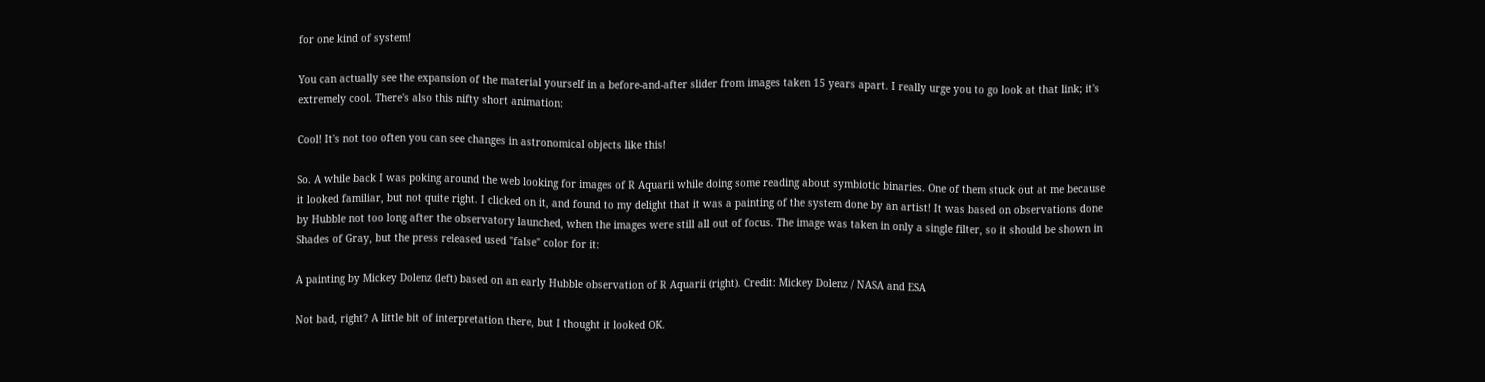for one kind of system!

You can actually see the expansion of the material yourself in a before-and-after slider from images taken 15 years apart. I really urge you to go look at that link; it's extremely cool. There's also this nifty short animation:

Cool! It's not too often you can see changes in astronomical objects like this!

So. A while back I was poking around the web looking for images of R Aquarii while doing some reading about symbiotic binaries. One of them stuck out at me because it looked familiar, but not quite right. I clicked on it, and found to my delight that it was a painting of the system done by an artist! It was based on observations done by Hubble not too long after the observatory launched, when the images were still all out of focus. The image was taken in only a single filter, so it should be shown in Shades of Gray, but the press released used "false" color for it:

A painting by Mickey Dolenz (left) based on an early Hubble observation of R Aquarii (right). Credit: Mickey Dolenz / NASA and ESA

Not bad, right? A little bit of interpretation there, but I thought it looked OK.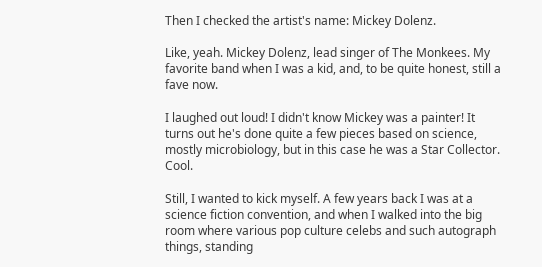Then I checked the artist's name: Mickey Dolenz.

Like, yeah. Mickey Dolenz, lead singer of The Monkees. My favorite band when I was a kid, and, to be quite honest, still a fave now.

I laughed out loud! I didn't know Mickey was a painter! It turns out he's done quite a few pieces based on science, mostly microbiology, but in this case he was a Star Collector. Cool.

Still, I wanted to kick myself. A few years back I was at a science fiction convention, and when I walked into the big room where various pop culture celebs and such autograph things, standing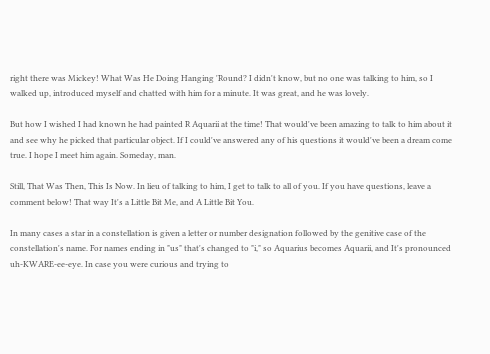right there was Mickey! What Was He Doing Hanging 'Round? I didn't know, but no one was talking to him, so I walked up, introduced myself and chatted with him for a minute. It was great, and he was lovely.

But how I wished I had known he had painted R Aquarii at the time! That would've been amazing to talk to him about it and see why he picked that particular object. If I could've answered any of his questions it would've been a dream come true. I hope I meet him again. Someday, man.

Still, That Was Then, This Is Now. In lieu of talking to him, I get to talk to all of you. If you have questions, leave a comment below! That way It's a Little Bit Me, and A Little Bit You.

In many cases a star in a constellation is given a letter or number designation followed by the genitive case of the constellation's name. For names ending in "us" that's changed to "i," so Aquarius becomes Aquarii, and It's pronounced uh-KWARE-ee-eye. In case you were curious and trying to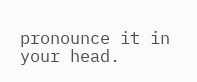pronounce it in your head.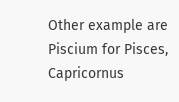Other example are Piscium for Pisces, Capricornus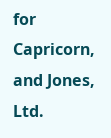for Capricorn, and Jones, Ltd.